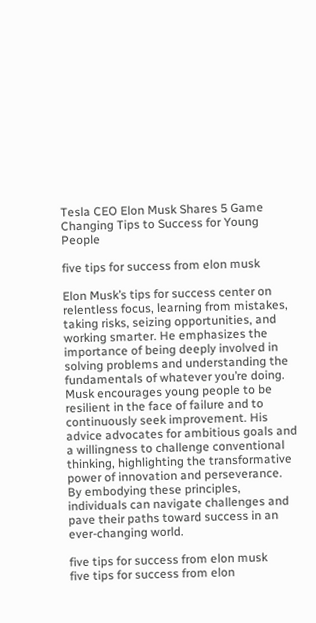Tesla CEO Elon Musk Shares 5 Game Changing Tips to Success for Young People

five tips for success from elon musk

Elon Musk’s tips for success center on relentless focus, learning from mistakes, taking risks, seizing opportunities, and working smarter. He emphasizes the importance of being deeply involved in solving problems and understanding the fundamentals of whatever you’re doing. Musk encourages young people to be resilient in the face of failure and to continuously seek improvement. His advice advocates for ambitious goals and a willingness to challenge conventional thinking, highlighting the transformative power of innovation and perseverance. By embodying these principles, individuals can navigate challenges and pave their paths toward success in an ever-changing world.

five tips for success from elon musk
five tips for success from elon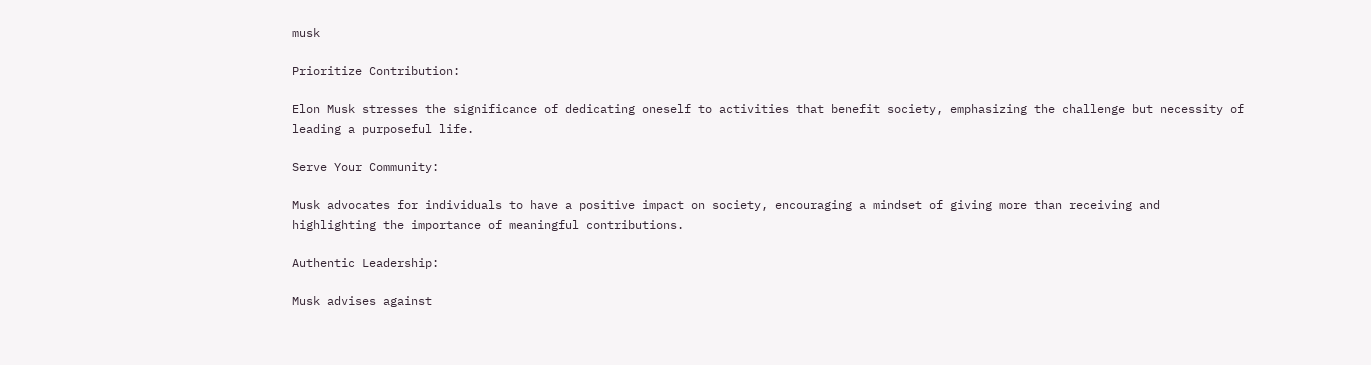musk

Prioritize Contribution:

Elon Musk stresses the significance of dedicating oneself to activities that benefit society, emphasizing the challenge but necessity of leading a purposeful life.

Serve Your Community:

Musk advocates for individuals to have a positive impact on society, encouraging a mindset of giving more than receiving and highlighting the importance of meaningful contributions.

Authentic Leadership:

Musk advises against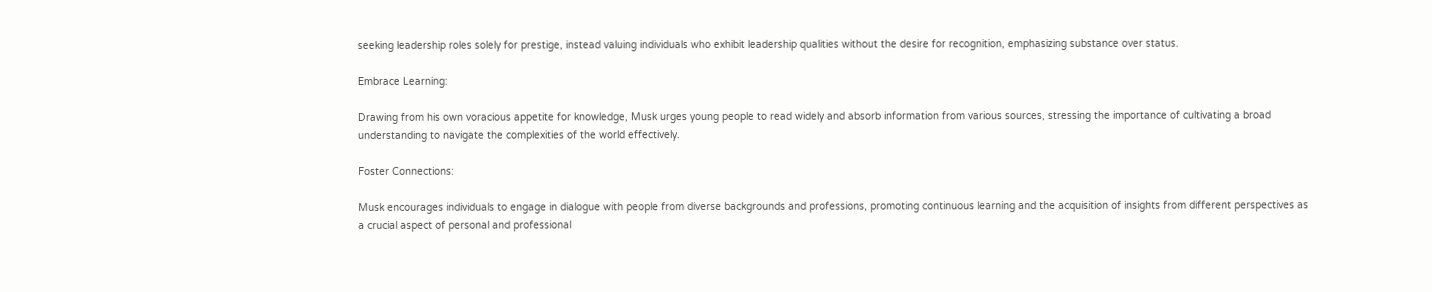seeking leadership roles solely for prestige, instead valuing individuals who exhibit leadership qualities without the desire for recognition, emphasizing substance over status.

Embrace Learning:

Drawing from his own voracious appetite for knowledge, Musk urges young people to read widely and absorb information from various sources, stressing the importance of cultivating a broad understanding to navigate the complexities of the world effectively.

Foster Connections:

Musk encourages individuals to engage in dialogue with people from diverse backgrounds and professions, promoting continuous learning and the acquisition of insights from different perspectives as a crucial aspect of personal and professional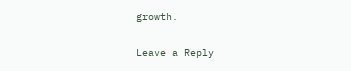growth.

Leave a Reply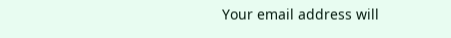Your email address will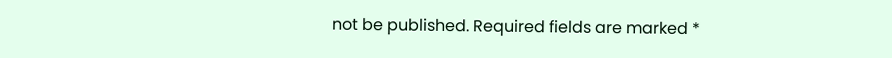not be published. Required fields are marked *